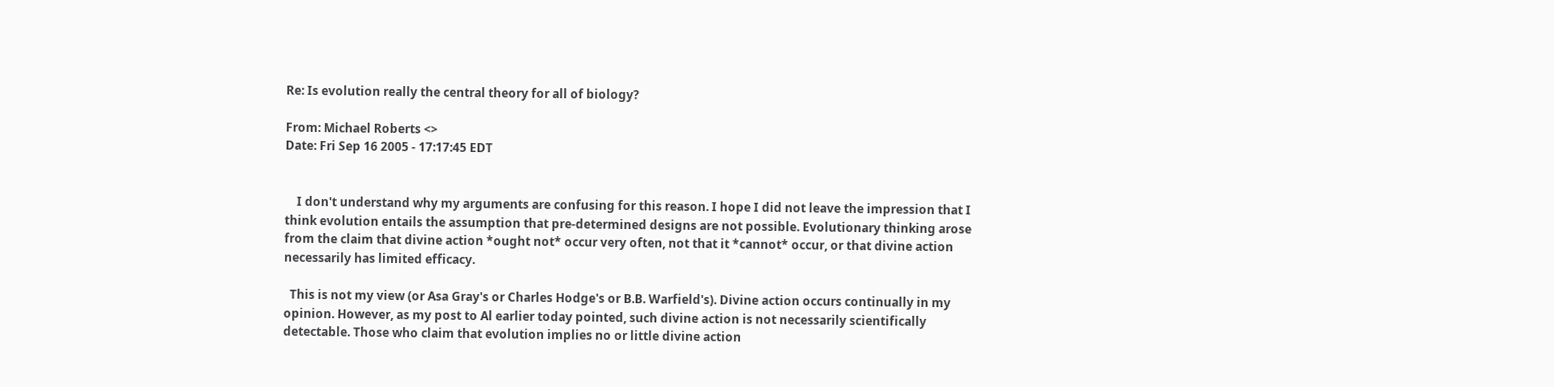Re: Is evolution really the central theory for all of biology?

From: Michael Roberts <>
Date: Fri Sep 16 2005 - 17:17:45 EDT


    I don't understand why my arguments are confusing for this reason. I hope I did not leave the impression that I think evolution entails the assumption that pre-determined designs are not possible. Evolutionary thinking arose from the claim that divine action *ought not* occur very often, not that it *cannot* occur, or that divine action necessarily has limited efficacy.

  This is not my view (or Asa Gray's or Charles Hodge's or B.B. Warfield's). Divine action occurs continually in my opinion. However, as my post to Al earlier today pointed, such divine action is not necessarily scientifically detectable. Those who claim that evolution implies no or little divine action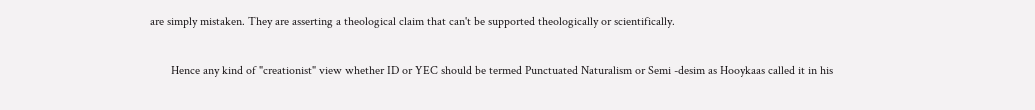are simply mistaken. They are asserting a theological claim that can't be supported theologically or scientifically.

       Hence any kind of "creationist" view whether ID or YEC should be termed Punctuated Naturalism or Semi -desim as Hooykaas called it in his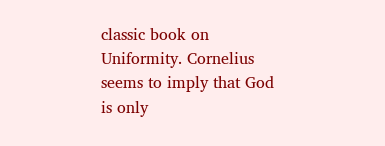classic book on Uniformity. Cornelius seems to imply that God is only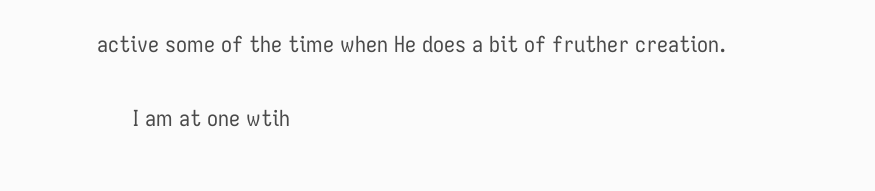active some of the time when He does a bit of fruther creation.

      I am at one wtih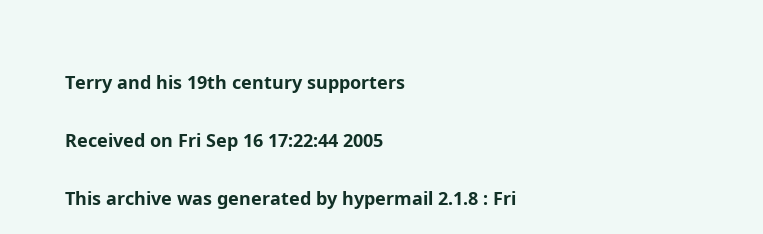Terry and his 19th century supporters

Received on Fri Sep 16 17:22:44 2005

This archive was generated by hypermail 2.1.8 : Fri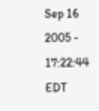Sep 16 2005 - 17:22:44 EDT